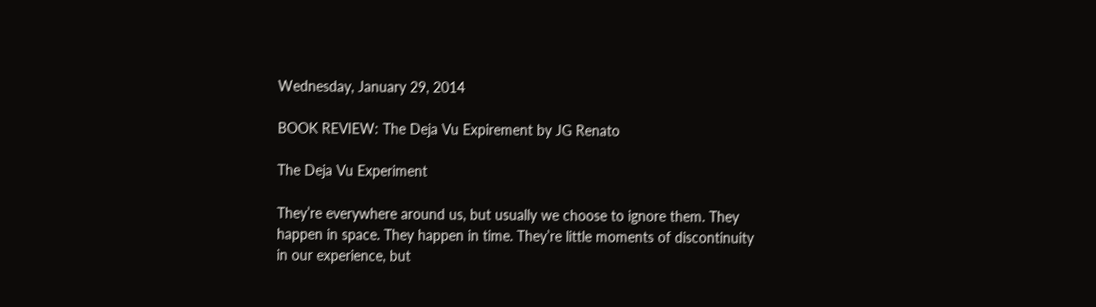Wednesday, January 29, 2014

BOOK REVIEW: The Deja Vu Expirement by JG Renato

The Deja Vu Experiment

Theyʼre everywhere around us, but usually we choose to ignore them. They happen in space. They happen in time. Theyʼre little moments of discontinuity in our experience, but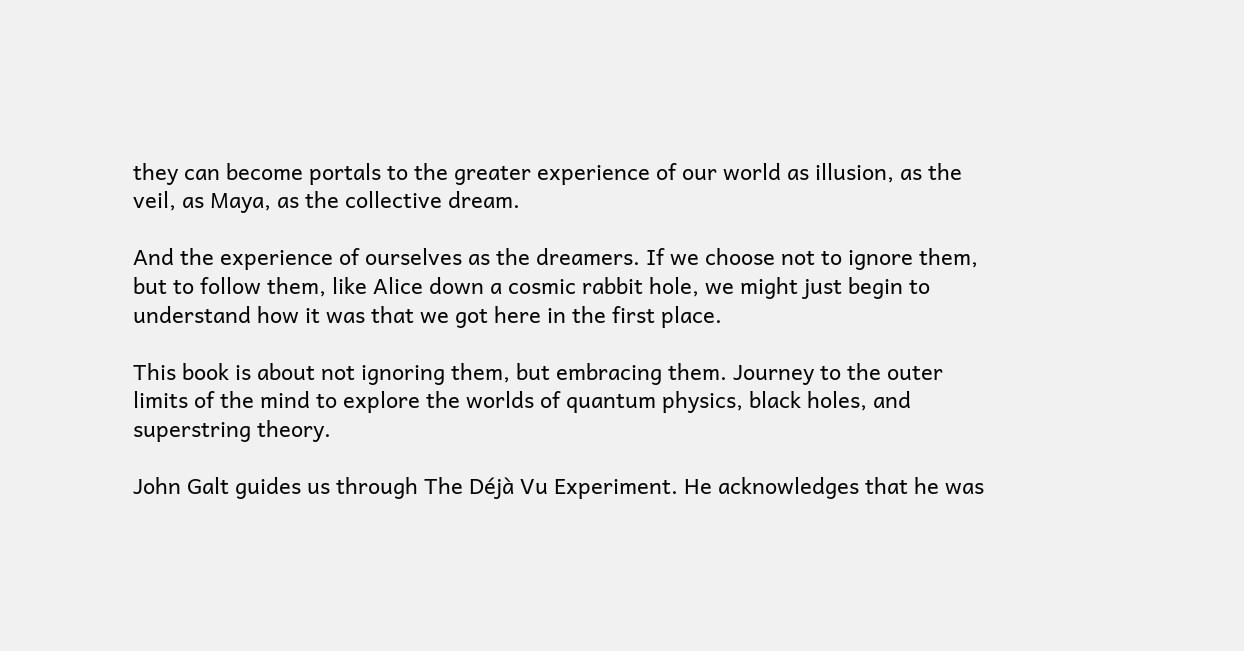they can become portals to the greater experience of our world as illusion, as the veil, as Maya, as the collective dream.

And the experience of ourselves as the dreamers. If we choose not to ignore them, but to follow them, like Alice down a cosmic rabbit hole, we might just begin to understand how it was that we got here in the first place.

This book is about not ignoring them, but embracing them. Journey to the outer limits of the mind to explore the worlds of quantum physics, black holes, and superstring theory.

John Galt guides us through The Déjà Vu Experiment. He acknowledges that he was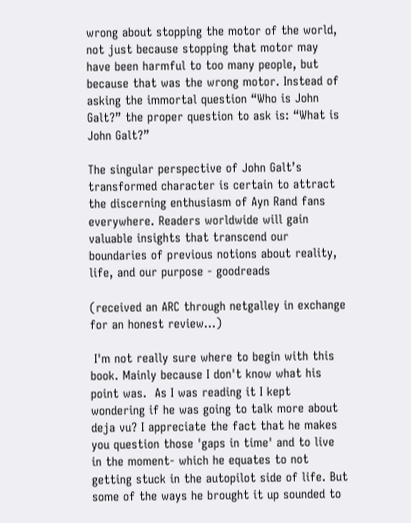wrong about stopping the motor of the world, not just because stopping that motor may have been harmful to too many people, but because that was the wrong motor. Instead of asking the immortal question “Who is John Galt?” the proper question to ask is: “What is John Galt?”

The singular perspective of John Galtʼs transformed character is certain to attract the discerning enthusiasm of Ayn Rand fans everywhere. Readers worldwide will gain valuable insights that transcend our boundaries of previous notions about reality, life, and our purpose - goodreads

(received an ARC through netgalley in exchange for an honest review...)

 I'm not really sure where to begin with this book. Mainly because I don't know what his point was.  As I was reading it I kept wondering if he was going to talk more about deja vu? I appreciate the fact that he makes you question those 'gaps in time' and to live in the moment- which he equates to not getting stuck in the autopilot side of life. But some of the ways he brought it up sounded to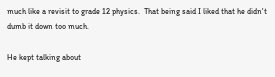much like a revisit to grade 12 physics.  That being said I liked that he didn't dumb it down too much.

He kept talking about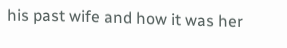his past wife and how it was her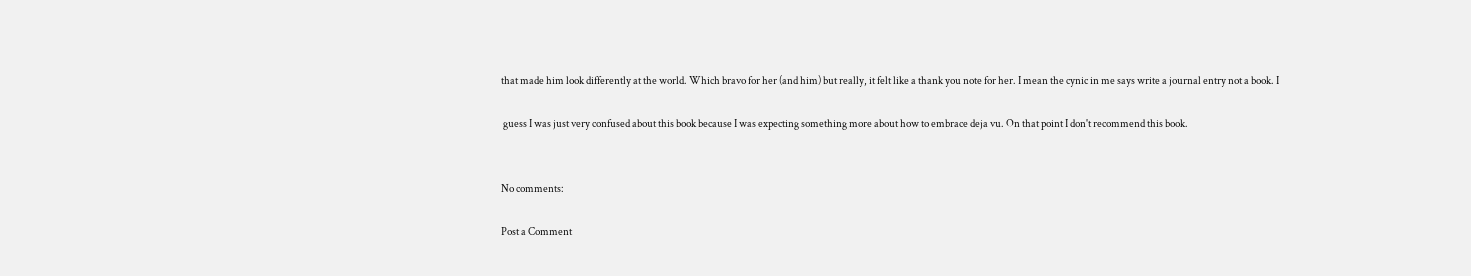that made him look differently at the world. Which bravo for her (and him) but really, it felt like a thank you note for her. I mean the cynic in me says write a journal entry not a book. I

 guess I was just very confused about this book because I was expecting something more about how to embrace deja vu. On that point I don't recommend this book.


No comments:

Post a Comment